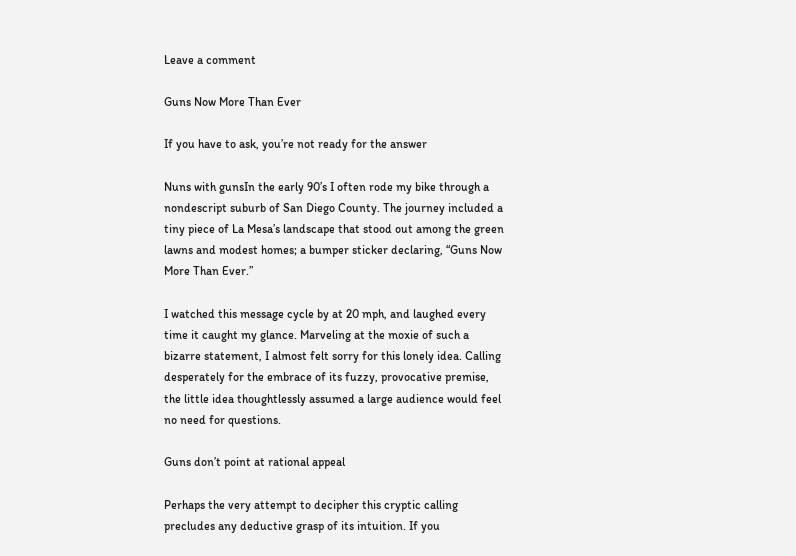Leave a comment

Guns Now More Than Ever

If you have to ask, you’re not ready for the answer

Nuns with gunsIn the early 90’s I often rode my bike through a nondescript suburb of San Diego County. The journey included a tiny piece of La Mesa’s landscape that stood out among the green lawns and modest homes; a bumper sticker declaring, “Guns Now More Than Ever.”

I watched this message cycle by at 20 mph, and laughed every time it caught my glance. Marveling at the moxie of such a bizarre statement, I almost felt sorry for this lonely idea. Calling desperately for the embrace of its fuzzy, provocative premise, the little idea thoughtlessly assumed a large audience would feel no need for questions.

Guns don’t point at rational appeal

Perhaps the very attempt to decipher this cryptic calling precludes any deductive grasp of its intuition. If you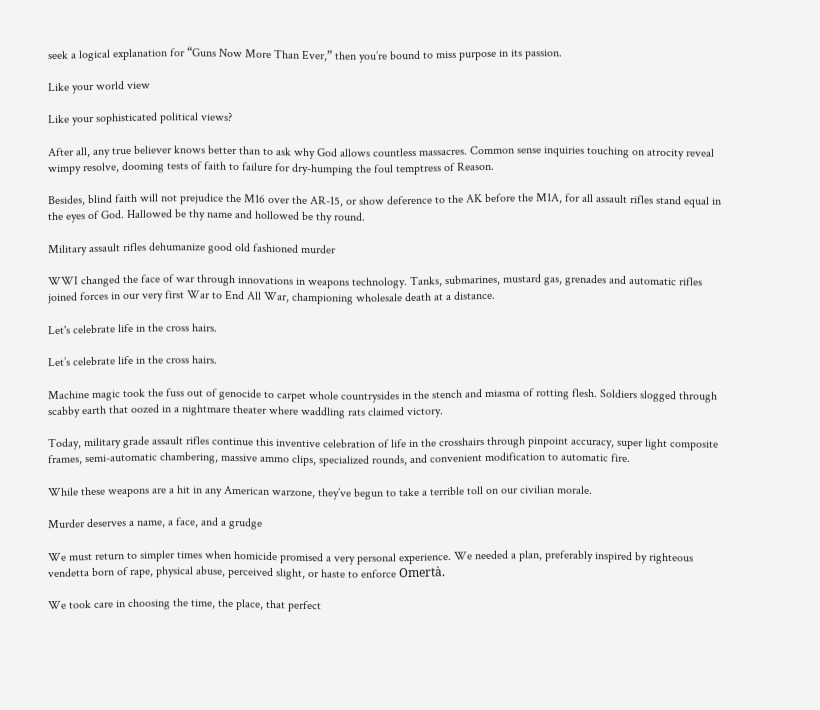seek a logical explanation for “Guns Now More Than Ever,” then you’re bound to miss purpose in its passion.

Like your world view

Like your sophisticated political views?

After all, any true believer knows better than to ask why God allows countless massacres. Common sense inquiries touching on atrocity reveal wimpy resolve, dooming tests of faith to failure for dry-humping the foul temptress of Reason.

Besides, blind faith will not prejudice the M16 over the AR-15, or show deference to the AK before the M1A, for all assault rifles stand equal in the eyes of God. Hallowed be thy name and hollowed be thy round.

Military assault rifles dehumanize good old fashioned murder

WWI changed the face of war through innovations in weapons technology. Tanks, submarines, mustard gas, grenades and automatic rifles joined forces in our very first War to End All War, championing wholesale death at a distance.

Let's celebrate life in the cross hairs.

Let’s celebrate life in the cross hairs.

Machine magic took the fuss out of genocide to carpet whole countrysides in the stench and miasma of rotting flesh. Soldiers slogged through scabby earth that oozed in a nightmare theater where waddling rats claimed victory.

Today, military grade assault rifles continue this inventive celebration of life in the crosshairs through pinpoint accuracy, super light composite frames, semi-automatic chambering, massive ammo clips, specialized rounds, and convenient modification to automatic fire.

While these weapons are a hit in any American warzone, they’ve begun to take a terrible toll on our civilian morale.

Murder deserves a name, a face, and a grudge

We must return to simpler times when homicide promised a very personal experience. We needed a plan, preferably inspired by righteous vendetta born of rape, physical abuse, perceived slight, or haste to enforce Omertà.

We took care in choosing the time, the place, that perfect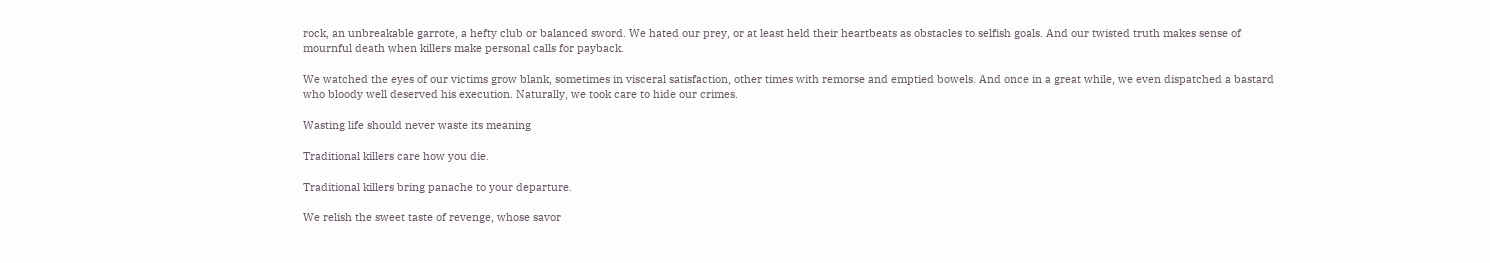rock, an unbreakable garrote, a hefty club or balanced sword. We hated our prey, or at least held their heartbeats as obstacles to selfish goals. And our twisted truth makes sense of mournful death when killers make personal calls for payback.

We watched the eyes of our victims grow blank, sometimes in visceral satisfaction, other times with remorse and emptied bowels. And once in a great while, we even dispatched a bastard who bloody well deserved his execution. Naturally, we took care to hide our crimes.

Wasting life should never waste its meaning

Traditional killers care how you die.

Traditional killers bring panache to your departure.

We relish the sweet taste of revenge, whose savor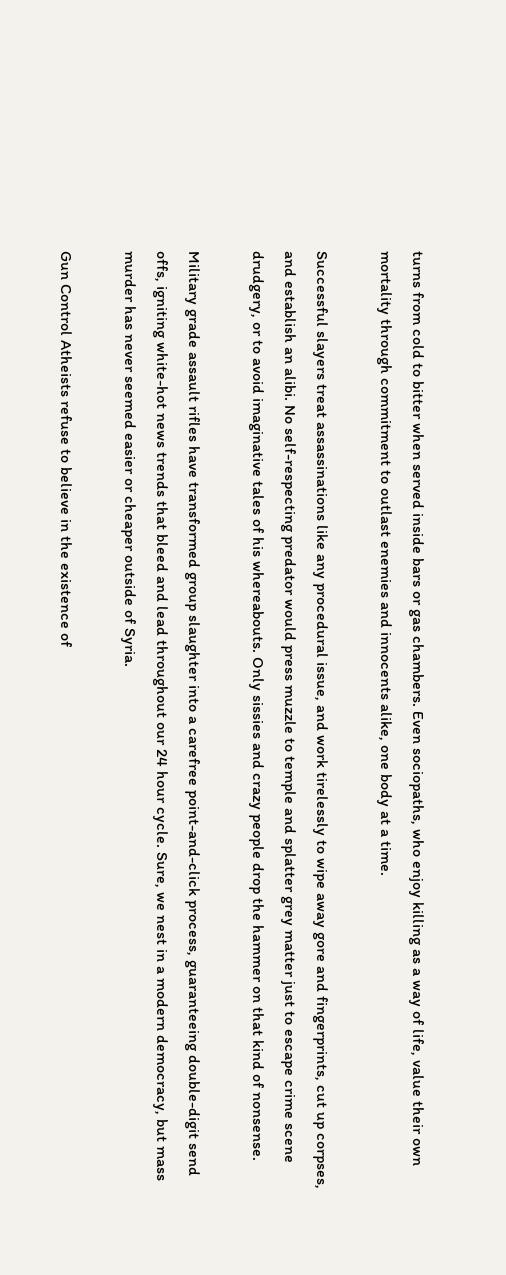turns from cold to bitter when served inside bars or gas chambers. Even sociopaths, who enjoy killing as a way of life, value their own mortality through commitment to outlast enemies and innocents alike, one body at a time.

Successful slayers treat assassinations like any procedural issue, and work tirelessly to wipe away gore and fingerprints, cut up corpses, and establish an alibi. No self-respecting predator would press muzzle to temple and splatter grey matter just to escape crime scene drudgery, or to avoid imaginative tales of his whereabouts. Only sissies and crazy people drop the hammer on that kind of nonsense.

Military grade assault rifles have transformed group slaughter into a carefree point-and-click process, guaranteeing double-digit send offs, igniting white-hot news trends that bleed and lead throughout our 24 hour cycle. Sure, we nest in a modern democracy, but mass murder has never seemed easier or cheaper outside of Syria.

Gun Control Atheists refuse to believe in the existence of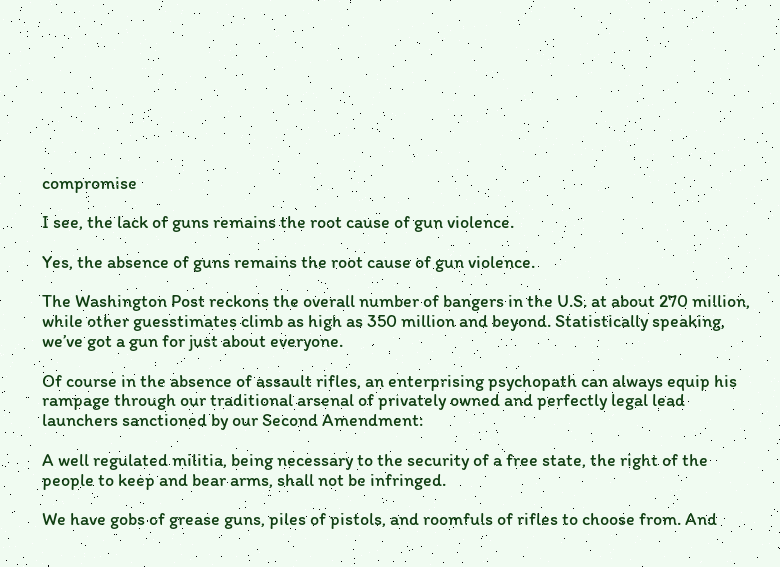compromise

I see, the lack of guns remains the root cause of gun violence.

Yes, the absence of guns remains the root cause of gun violence.

The Washington Post reckons the overall number of bangers in the U.S. at about 270 million, while other guesstimates climb as high as 350 million and beyond. Statistically speaking, we’ve got a gun for just about everyone.

Of course in the absence of assault rifles, an enterprising psychopath can always equip his rampage through our traditional arsenal of privately owned and perfectly legal lead launchers sanctioned by our Second Amendment:

A well regulated militia, being necessary to the security of a free state, the right of the people to keep and bear arms, shall not be infringed.

We have gobs of grease guns, piles of pistols, and roomfuls of rifles to choose from. And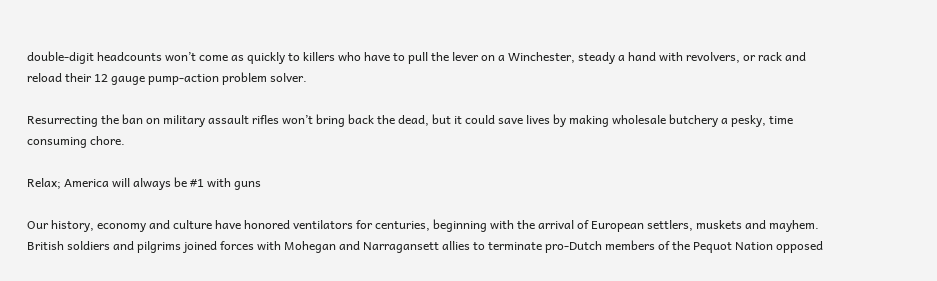double-digit headcounts won’t come as quickly to killers who have to pull the lever on a Winchester, steady a hand with revolvers, or rack and reload their 12 gauge pump-action problem solver.

Resurrecting the ban on military assault rifles won’t bring back the dead, but it could save lives by making wholesale butchery a pesky, time consuming chore.

Relax; America will always be #1 with guns

Our history, economy and culture have honored ventilators for centuries, beginning with the arrival of European settlers, muskets and mayhem. British soldiers and pilgrims joined forces with Mohegan and Narragansett allies to terminate pro-Dutch members of the Pequot Nation opposed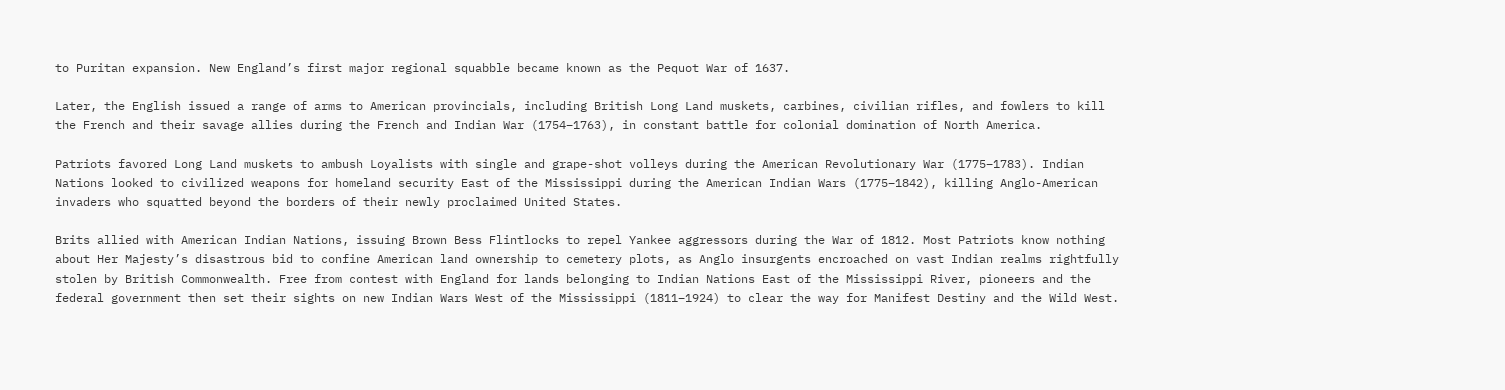to Puritan expansion. New England’s first major regional squabble became known as the Pequot War of 1637.

Later, the English issued a range of arms to American provincials, including British Long Land muskets, carbines, civilian rifles, and fowlers to kill the French and their savage allies during the French and Indian War (1754–1763), in constant battle for colonial domination of North America.

Patriots favored Long Land muskets to ambush Loyalists with single and grape-shot volleys during the American Revolutionary War (1775–1783). Indian Nations looked to civilized weapons for homeland security East of the Mississippi during the American Indian Wars (1775–1842), killing Anglo-American invaders who squatted beyond the borders of their newly proclaimed United States.

Brits allied with American Indian Nations, issuing Brown Bess Flintlocks to repel Yankee aggressors during the War of 1812. Most Patriots know nothing about Her Majesty’s disastrous bid to confine American land ownership to cemetery plots, as Anglo insurgents encroached on vast Indian realms rightfully stolen by British Commonwealth. Free from contest with England for lands belonging to Indian Nations East of the Mississippi River, pioneers and the federal government then set their sights on new Indian Wars West of the Mississippi (1811–1924) to clear the way for Manifest Destiny and the Wild West.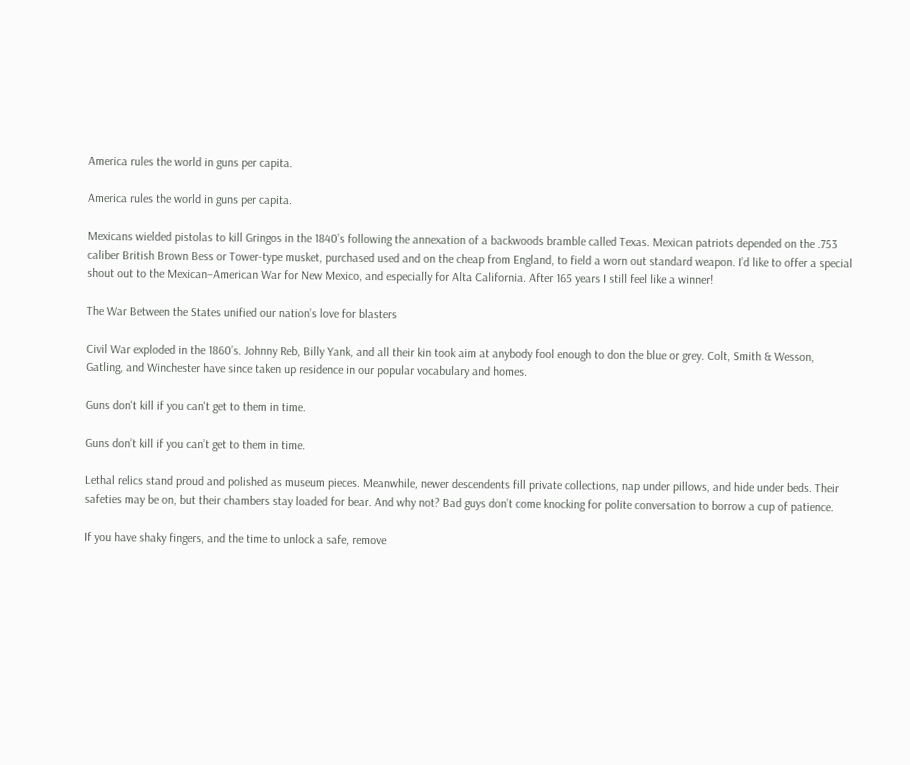America rules the world in guns per capita.

America rules the world in guns per capita.

Mexicans wielded pistolas to kill Gringos in the 1840’s following the annexation of a backwoods bramble called Texas. Mexican patriots depended on the .753 caliber British Brown Bess or Tower-type musket, purchased used and on the cheap from England, to field a worn out standard weapon. I’d like to offer a special shout out to the Mexican–American War for New Mexico, and especially for Alta California. After 165 years I still feel like a winner!

The War Between the States unified our nation’s love for blasters

Civil War exploded in the 1860’s. Johnny Reb, Billy Yank, and all their kin took aim at anybody fool enough to don the blue or grey. Colt, Smith & Wesson, Gatling, and Winchester have since taken up residence in our popular vocabulary and homes.

Guns don't kill if you can't get to them in time.

Guns don’t kill if you can’t get to them in time.

Lethal relics stand proud and polished as museum pieces. Meanwhile, newer descendents fill private collections, nap under pillows, and hide under beds. Their safeties may be on, but their chambers stay loaded for bear. And why not? Bad guys don’t come knocking for polite conversation to borrow a cup of patience.

If you have shaky fingers, and the time to unlock a safe, remove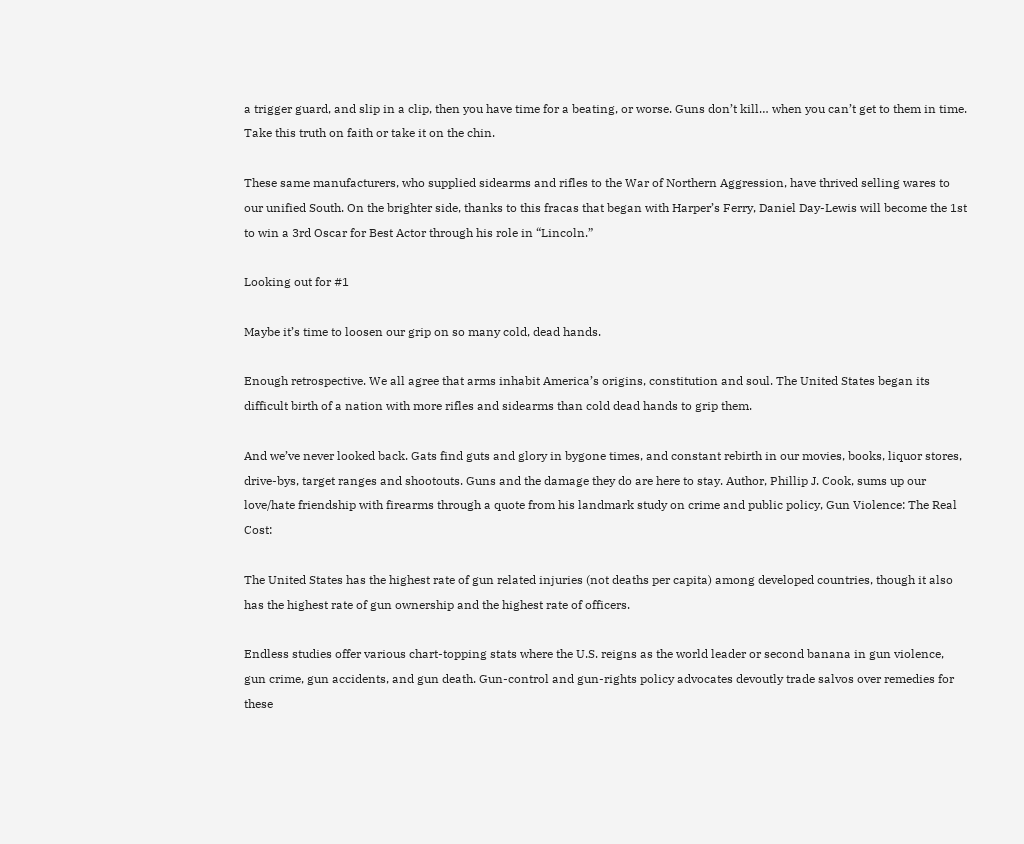a trigger guard, and slip in a clip, then you have time for a beating, or worse. Guns don’t kill… when you can’t get to them in time. Take this truth on faith or take it on the chin.

These same manufacturers, who supplied sidearms and rifles to the War of Northern Aggression, have thrived selling wares to our unified South. On the brighter side, thanks to this fracas that began with Harper’s Ferry, Daniel Day-Lewis will become the 1st to win a 3rd Oscar for Best Actor through his role in “Lincoln.”

Looking out for #1

Maybe it’s time to loosen our grip on so many cold, dead hands.

Enough retrospective. We all agree that arms inhabit America’s origins, constitution and soul. The United States began its difficult birth of a nation with more rifles and sidearms than cold dead hands to grip them.

And we’ve never looked back. Gats find guts and glory in bygone times, and constant rebirth in our movies, books, liquor stores, drive-bys, target ranges and shootouts. Guns and the damage they do are here to stay. Author, Phillip J. Cook, sums up our love/hate friendship with firearms through a quote from his landmark study on crime and public policy, Gun Violence: The Real Cost:

The United States has the highest rate of gun related injuries (not deaths per capita) among developed countries, though it also has the highest rate of gun ownership and the highest rate of officers.

Endless studies offer various chart-topping stats where the U.S. reigns as the world leader or second banana in gun violence, gun crime, gun accidents, and gun death. Gun-control and gun-rights policy advocates devoutly trade salvos over remedies for these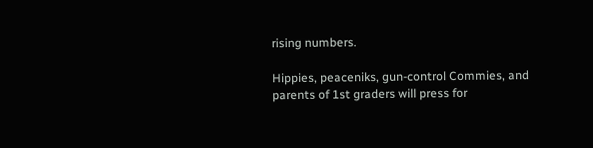rising numbers.

Hippies, peaceniks, gun-control Commies, and parents of 1st graders will press for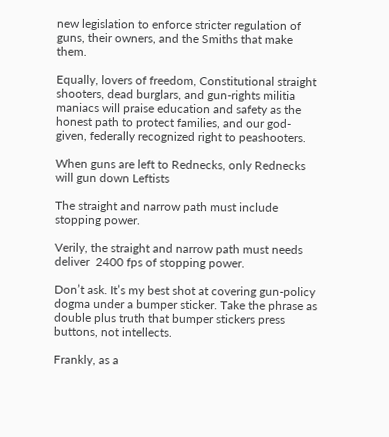new legislation to enforce stricter regulation of guns, their owners, and the Smiths that make them.

Equally, lovers of freedom, Constitutional straight shooters, dead burglars, and gun-rights militia maniacs will praise education and safety as the honest path to protect families, and our god-given, federally recognized right to peashooters.

When guns are left to Rednecks, only Rednecks will gun down Leftists

The straight and narrow path must include stopping power.

Verily, the straight and narrow path must needs deliver  2400 fps of stopping power.

Don’t ask. It’s my best shot at covering gun-policy dogma under a bumper sticker. Take the phrase as double plus truth that bumper stickers press buttons, not intellects.

Frankly, as a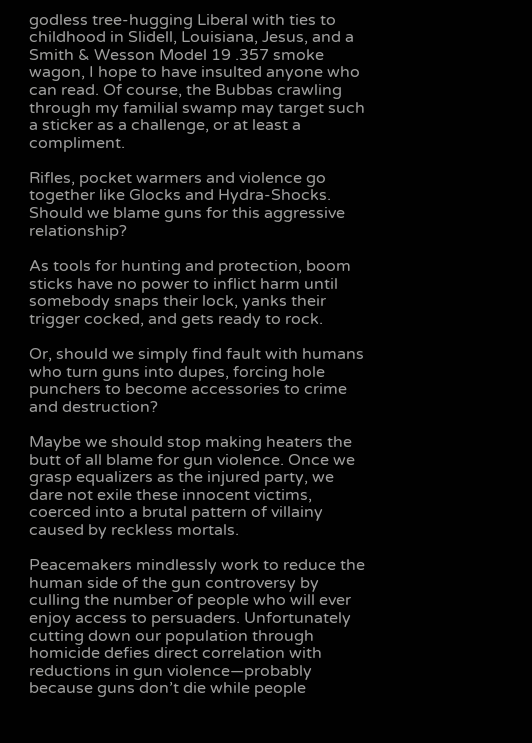godless tree-hugging Liberal with ties to childhood in Slidell, Louisiana, Jesus, and a Smith & Wesson Model 19 .357 smoke wagon, I hope to have insulted anyone who can read. Of course, the Bubbas crawling through my familial swamp may target such a sticker as a challenge, or at least a compliment.

Rifles, pocket warmers and violence go together like Glocks and Hydra-Shocks. Should we blame guns for this aggressive relationship?

As tools for hunting and protection, boom sticks have no power to inflict harm until somebody snaps their lock, yanks their trigger cocked, and gets ready to rock.

Or, should we simply find fault with humans who turn guns into dupes, forcing hole punchers to become accessories to crime and destruction?

Maybe we should stop making heaters the butt of all blame for gun violence. Once we grasp equalizers as the injured party, we dare not exile these innocent victims, coerced into a brutal pattern of villainy caused by reckless mortals.

Peacemakers mindlessly work to reduce the human side of the gun controversy by culling the number of people who will ever enjoy access to persuaders. Unfortunately cutting down our population through homicide defies direct correlation with reductions in gun violence—probably because guns don’t die while people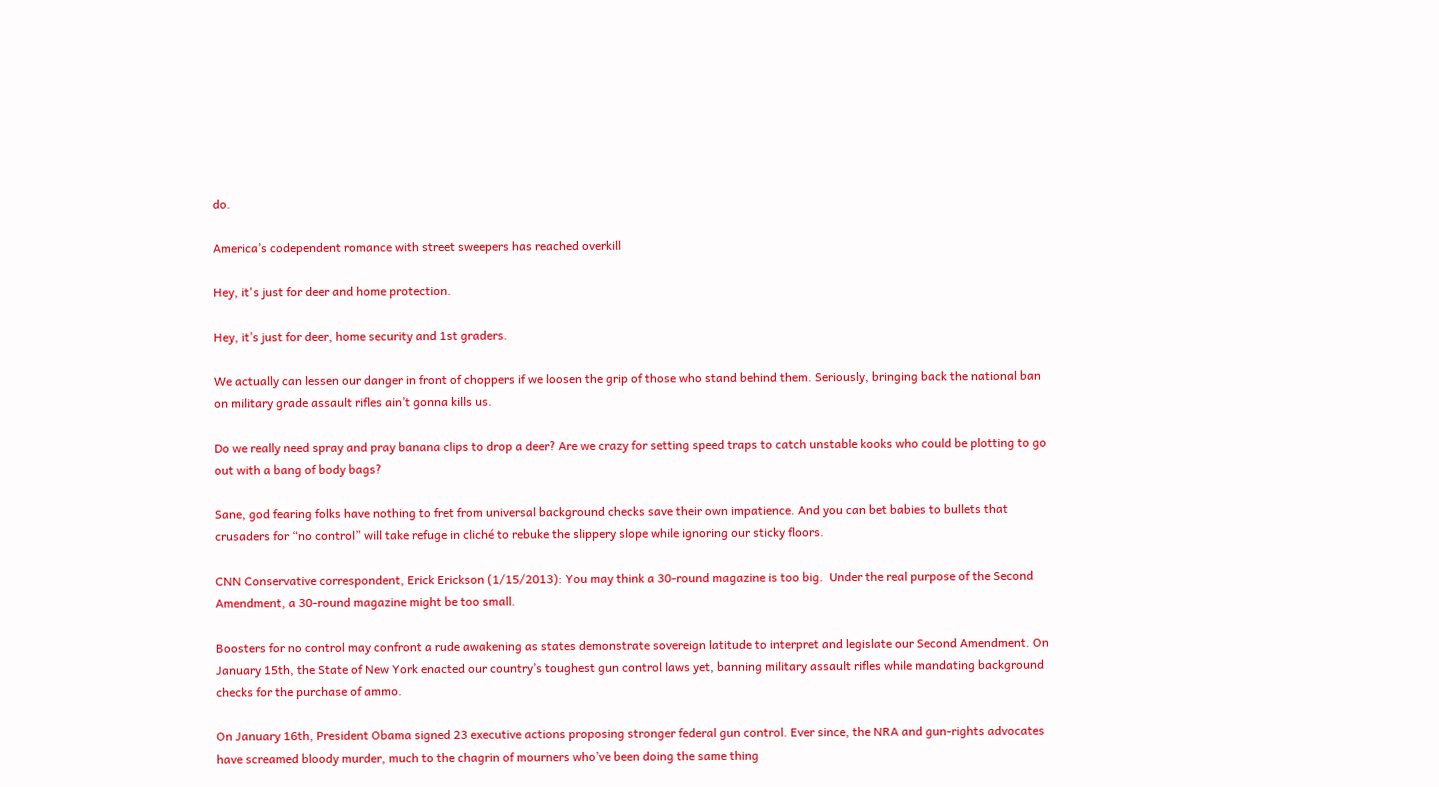do.

America’s codependent romance with street sweepers has reached overkill

Hey, it's just for deer and home protection.

Hey, it’s just for deer, home security and 1st graders.

We actually can lessen our danger in front of choppers if we loosen the grip of those who stand behind them. Seriously, bringing back the national ban on military grade assault rifles ain’t gonna kills us.

Do we really need spray and pray banana clips to drop a deer? Are we crazy for setting speed traps to catch unstable kooks who could be plotting to go out with a bang of body bags?

Sane, god fearing folks have nothing to fret from universal background checks save their own impatience. And you can bet babies to bullets that crusaders for “no control” will take refuge in cliché to rebuke the slippery slope while ignoring our sticky floors.

CNN Conservative correspondent, Erick Erickson (1/15/2013): You may think a 30-round magazine is too big.  Under the real purpose of the Second Amendment, a 30-round magazine might be too small.

Boosters for no control may confront a rude awakening as states demonstrate sovereign latitude to interpret and legislate our Second Amendment. On January 15th, the State of New York enacted our country’s toughest gun control laws yet, banning military assault rifles while mandating background checks for the purchase of ammo.

On January 16th, President Obama signed 23 executive actions proposing stronger federal gun control. Ever since, the NRA and gun-rights advocates have screamed bloody murder, much to the chagrin of mourners who’ve been doing the same thing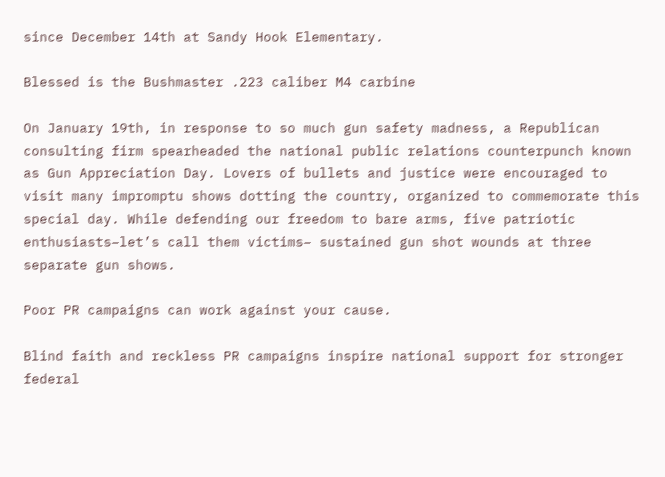since December 14th at Sandy Hook Elementary.

Blessed is the Bushmaster .223 caliber M4 carbine

On January 19th, in response to so much gun safety madness, a Republican consulting firm spearheaded the national public relations counterpunch known as Gun Appreciation Day. Lovers of bullets and justice were encouraged to visit many impromptu shows dotting the country, organized to commemorate this special day. While defending our freedom to bare arms, five patriotic enthusiasts–let’s call them victims– sustained gun shot wounds at three separate gun shows.

Poor PR campaigns can work against your cause.

Blind faith and reckless PR campaigns inspire national support for stronger federal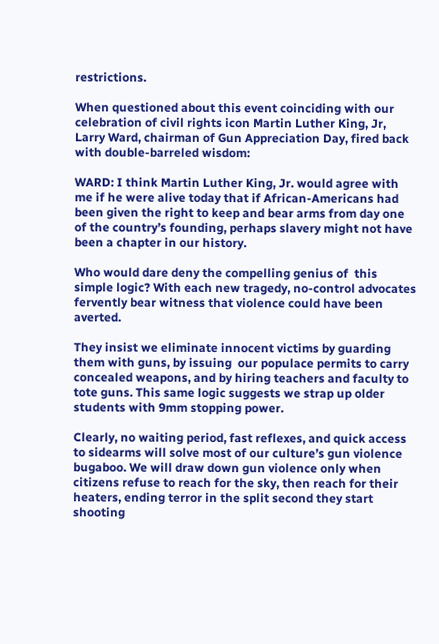restrictions.

When questioned about this event coinciding with our celebration of civil rights icon Martin Luther King, Jr, Larry Ward, chairman of Gun Appreciation Day, fired back with double-barreled wisdom:

WARD: I think Martin Luther King, Jr. would agree with me if he were alive today that if African-Americans had been given the right to keep and bear arms from day one of the country’s founding, perhaps slavery might not have been a chapter in our history.

Who would dare deny the compelling genius of  this simple logic? With each new tragedy, no-control advocates fervently bear witness that violence could have been averted.

They insist we eliminate innocent victims by guarding them with guns, by issuing  our populace permits to carry concealed weapons, and by hiring teachers and faculty to tote guns. This same logic suggests we strap up older students with 9mm stopping power.

Clearly, no waiting period, fast reflexes, and quick access to sidearms will solve most of our culture’s gun violence bugaboo. We will draw down gun violence only when citizens refuse to reach for the sky, then reach for their heaters, ending terror in the split second they start shooting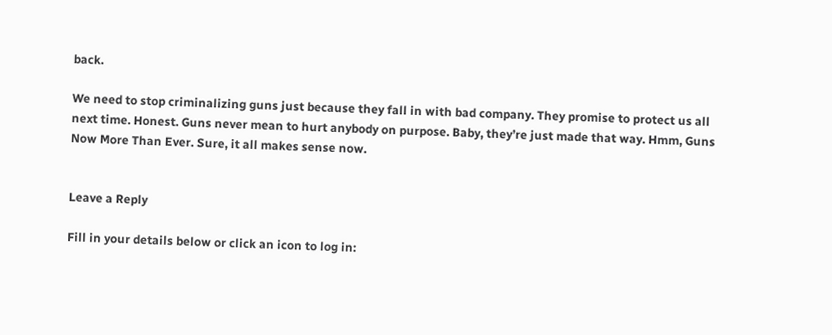back.

We need to stop criminalizing guns just because they fall in with bad company. They promise to protect us all next time. Honest. Guns never mean to hurt anybody on purpose. Baby, they’re just made that way. Hmm, Guns Now More Than Ever. Sure, it all makes sense now.


Leave a Reply

Fill in your details below or click an icon to log in: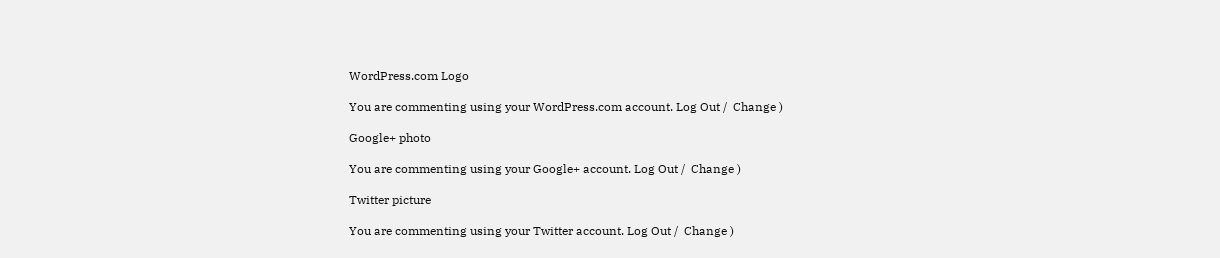WordPress.com Logo

You are commenting using your WordPress.com account. Log Out /  Change )

Google+ photo

You are commenting using your Google+ account. Log Out /  Change )

Twitter picture

You are commenting using your Twitter account. Log Out /  Change )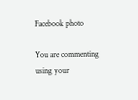Facebook photo

You are commenting using your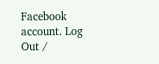Facebook account. Log Out /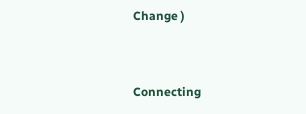Change )


Connecting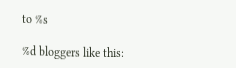to %s

%d bloggers like this: